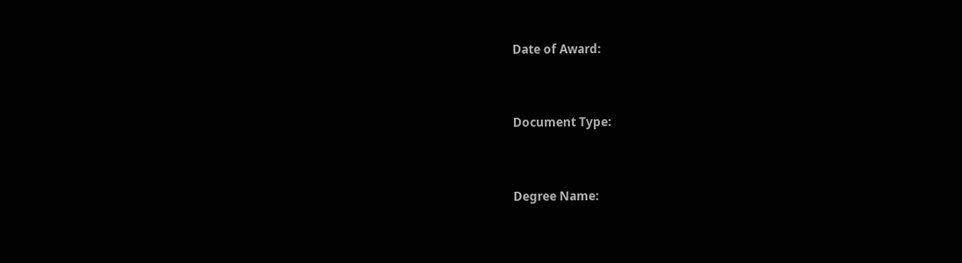Date of Award:


Document Type:


Degree Name: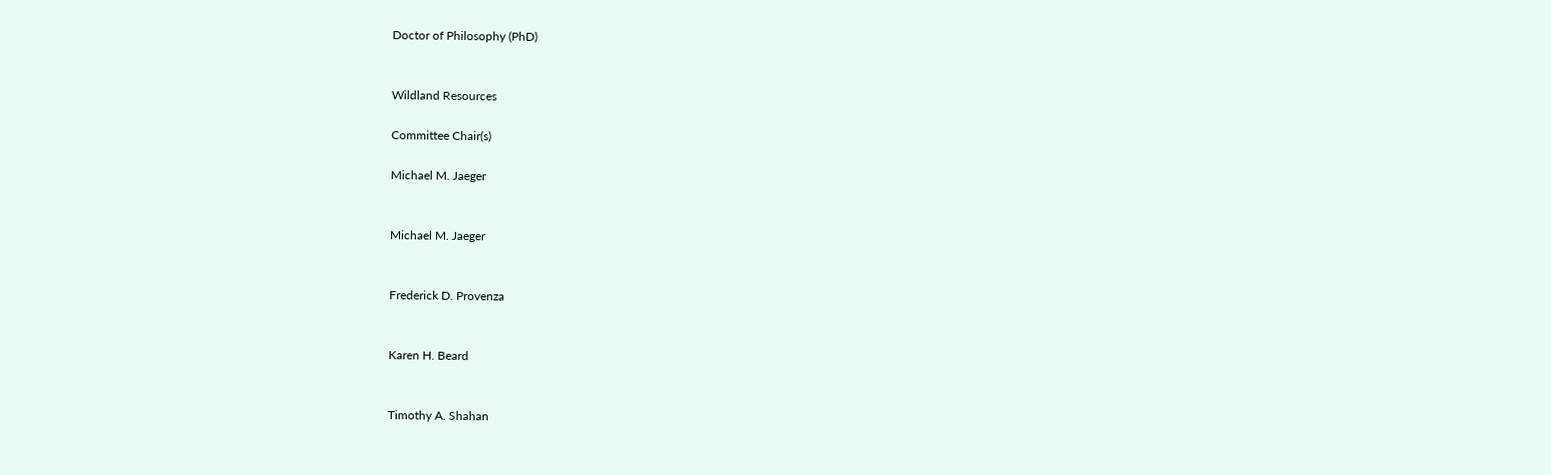Doctor of Philosophy (PhD)


Wildland Resources

Committee Chair(s)

Michael M. Jaeger


Michael M. Jaeger


Frederick D. Provenza


Karen H. Beard


Timothy A. Shahan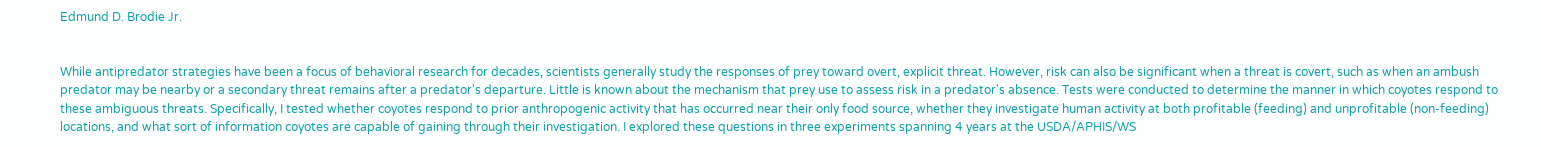Edmund D. Brodie Jr.


While antipredator strategies have been a focus of behavioral research for decades, scientists generally study the responses of prey toward overt, explicit threat. However, risk can also be significant when a threat is covert, such as when an ambush predator may be nearby or a secondary threat remains after a predator's departure. Little is known about the mechanism that prey use to assess risk in a predator's absence. Tests were conducted to determine the manner in which coyotes respond to these ambiguous threats. Specifically, I tested whether coyotes respond to prior anthropogenic activity that has occurred near their only food source, whether they investigate human activity at both profitable (feeding) and unprofitable (non-feeding) locations, and what sort of information coyotes are capable of gaining through their investigation. I explored these questions in three experiments spanning 4 years at the USDA/APHIS/WS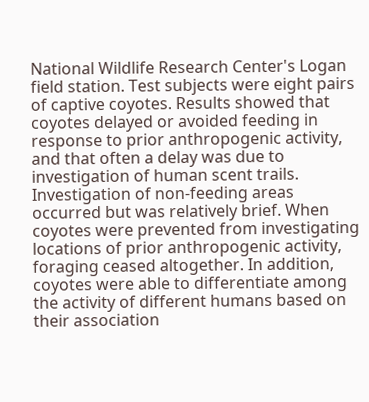National Wildlife Research Center's Logan field station. Test subjects were eight pairs of captive coyotes. Results showed that coyotes delayed or avoided feeding in response to prior anthropogenic activity, and that often a delay was due to investigation of human scent trails. Investigation of non-feeding areas occurred but was relatively brief. When coyotes were prevented from investigating locations of prior anthropogenic activity, foraging ceased altogether. In addition, coyotes were able to differentiate among the activity of different humans based on their association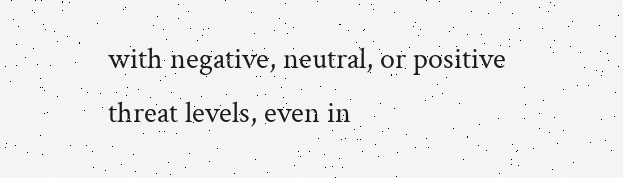with negative, neutral, or positive threat levels, even in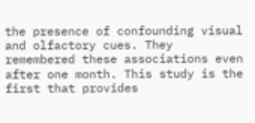the presence of confounding visual and olfactory cues. They remembered these associations even after one month. This study is the first that provides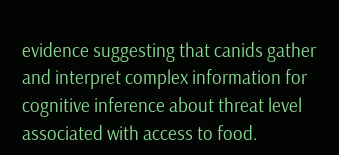evidence suggesting that canids gather and interpret complex information for cognitive inference about threat level associated with access to food.